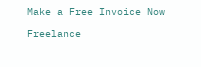Make a Free Invoice Now

Freelance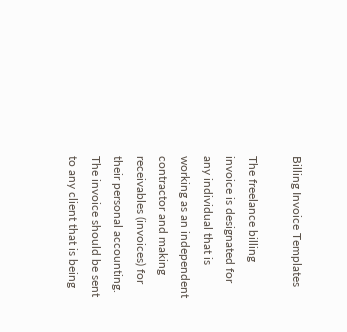Billing Invoice Templates

The freelance billing invoice is designated for any individual that is working as an independent contractor and making receivables (invoices) for their personal accounting. The invoice should be sent to any client that is being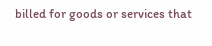billed for goods or services that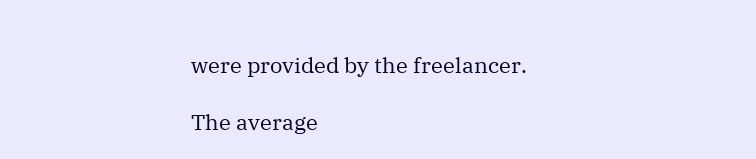were provided by the freelancer.

The average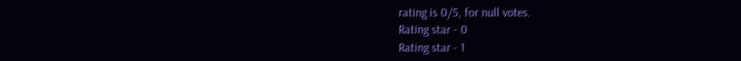rating is 0/5, for null votes.
Rating star - 0
Rating star - 1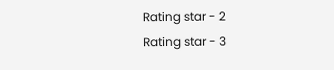Rating star - 2
Rating star - 3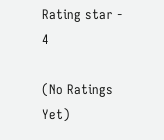Rating star - 4

(No Ratings Yet)